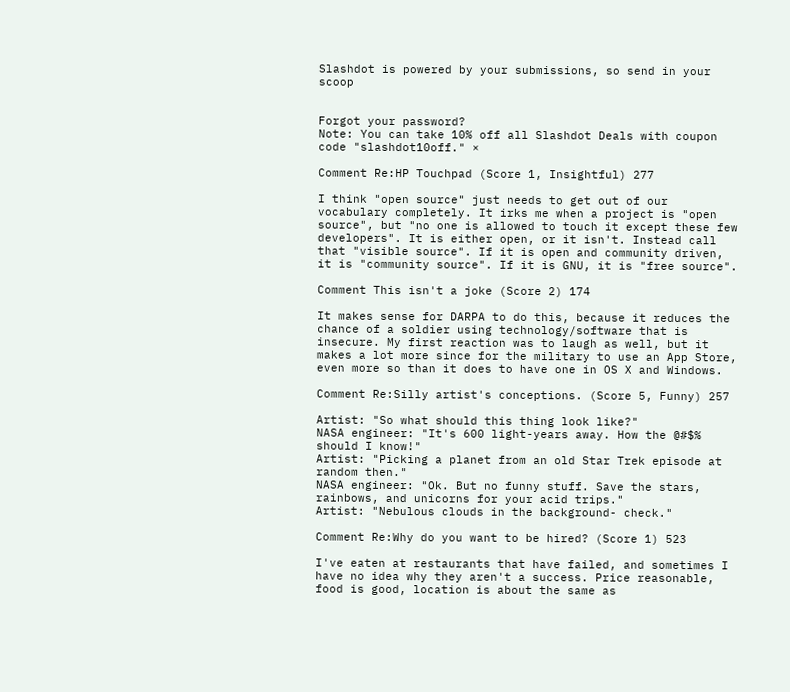Slashdot is powered by your submissions, so send in your scoop


Forgot your password?
Note: You can take 10% off all Slashdot Deals with coupon code "slashdot10off." ×

Comment Re:HP Touchpad (Score 1, Insightful) 277

I think "open source" just needs to get out of our vocabulary completely. It irks me when a project is "open source", but "no one is allowed to touch it except these few developers". It is either open, or it isn't. Instead call that "visible source". If it is open and community driven, it is "community source". If it is GNU, it is "free source".

Comment This isn't a joke (Score 2) 174

It makes sense for DARPA to do this, because it reduces the chance of a soldier using technology/software that is insecure. My first reaction was to laugh as well, but it makes a lot more since for the military to use an App Store, even more so than it does to have one in OS X and Windows.

Comment Re:Silly artist's conceptions. (Score 5, Funny) 257

Artist: "So what should this thing look like?"
NASA engineer: "It's 600 light-years away. How the @#$% should I know!"
Artist: "Picking a planet from an old Star Trek episode at random then."
NASA engineer: "Ok. But no funny stuff. Save the stars, rainbows, and unicorns for your acid trips."
Artist: "Nebulous clouds in the background- check."

Comment Re:Why do you want to be hired? (Score 1) 523

I've eaten at restaurants that have failed, and sometimes I have no idea why they aren't a success. Price reasonable, food is good, location is about the same as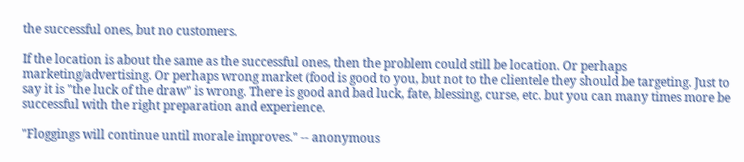the successful ones, but no customers.

If the location is about the same as the successful ones, then the problem could still be location. Or perhaps marketing/advertising. Or perhaps wrong market (food is good to you, but not to the clientele they should be targeting. Just to say it is "the luck of the draw" is wrong. There is good and bad luck, fate, blessing, curse, etc. but you can many times more be successful with the right preparation and experience.

"Floggings will continue until morale improves." -- anonymous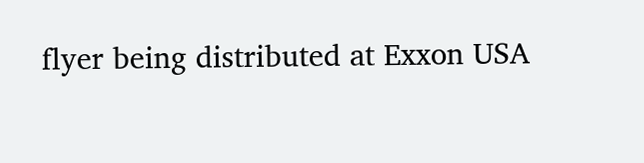flyer being distributed at Exxon USA